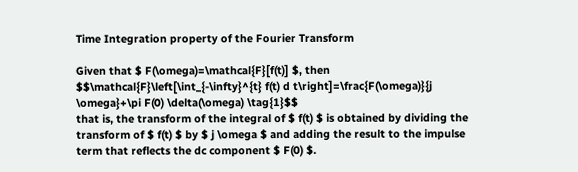Time Integration property of the Fourier Transform

Given that $ F(\omega)=\mathcal{F}[f(t)] $, then
$$\mathcal{F}\left[\int_{-\infty}^{t} f(t) d t\right]=\frac{F(\omega)}{j \omega}+\pi F(0) \delta(\omega) \tag{1}$$
that is, the transform of the integral of $ f(t) $ is obtained by dividing the transform of $ f(t) $ by $ j \omega $ and adding the result to the impulse term that reflects the dc component $ F(0) $.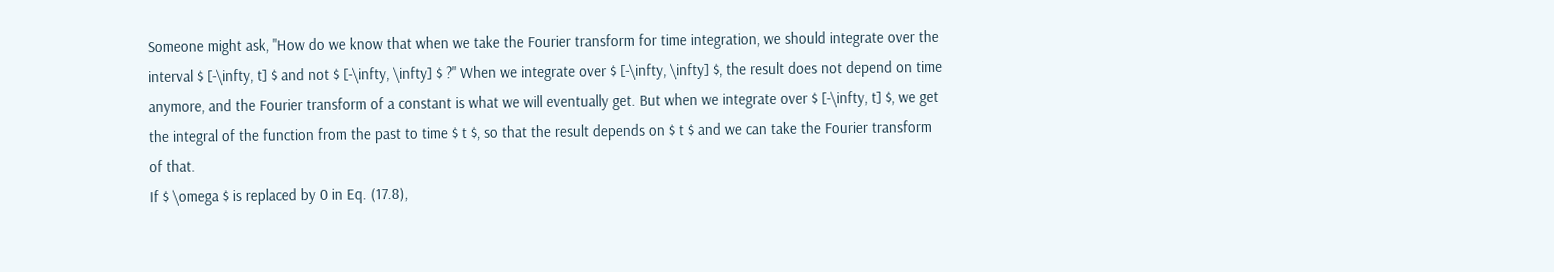Someone might ask, "How do we know that when we take the Fourier transform for time integration, we should integrate over the interval $ [-\infty, t] $ and not $ [-\infty, \infty] $ ?" When we integrate over $ [-\infty, \infty] $, the result does not depend on time anymore, and the Fourier transform of a constant is what we will eventually get. But when we integrate over $ [-\infty, t] $, we get the integral of the function from the past to time $ t $, so that the result depends on $ t $ and we can take the Fourier transform of that.
If $ \omega $ is replaced by 0 in Eq. (17.8),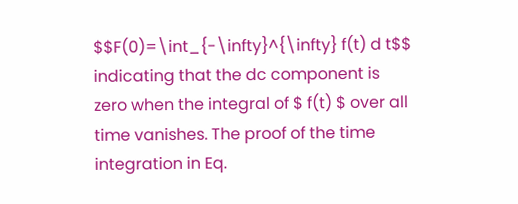$$F(0)=\int_{-\infty}^{\infty} f(t) d t$$ indicating that the dc component is zero when the integral of $ f(t) $ over all time vanishes. The proof of the time integration in Eq.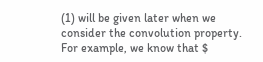(1) will be given later when we consider the convolution property.
For example, we know that $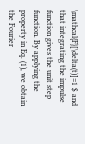\mathcal{F}[\delta(t)]=1 $ and that integrating the impulse function gives the unit step function. By applying the property in Eq. (1), we obtain the Fourier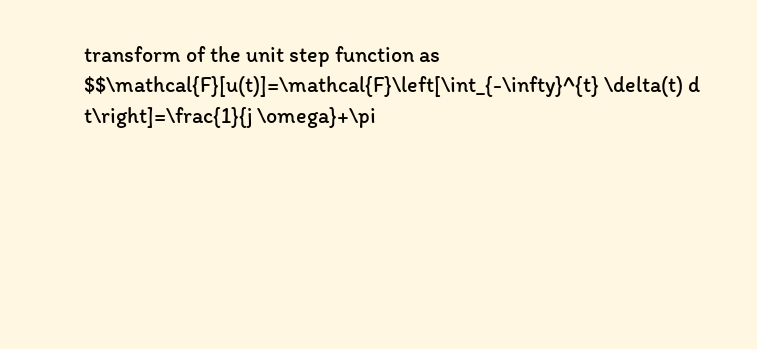transform of the unit step function as
$$\mathcal{F}[u(t)]=\mathcal{F}\left[\int_{-\infty}^{t} \delta(t) d t\right]=\frac{1}{j \omega}+\pi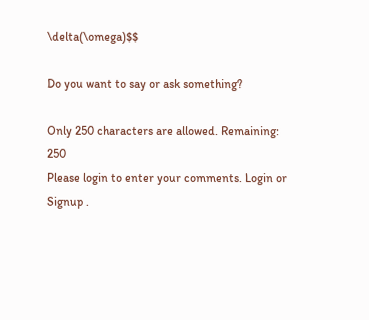\delta(\omega)$$

Do you want to say or ask something?

Only 250 characters are allowed. Remaining: 250
Please login to enter your comments. Login or Signup .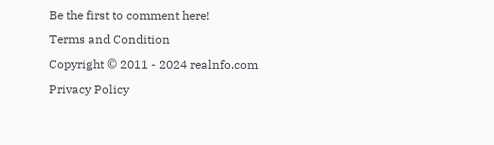Be the first to comment here!
Terms and Condition
Copyright © 2011 - 2024 realnfo.com
Privacy Policy